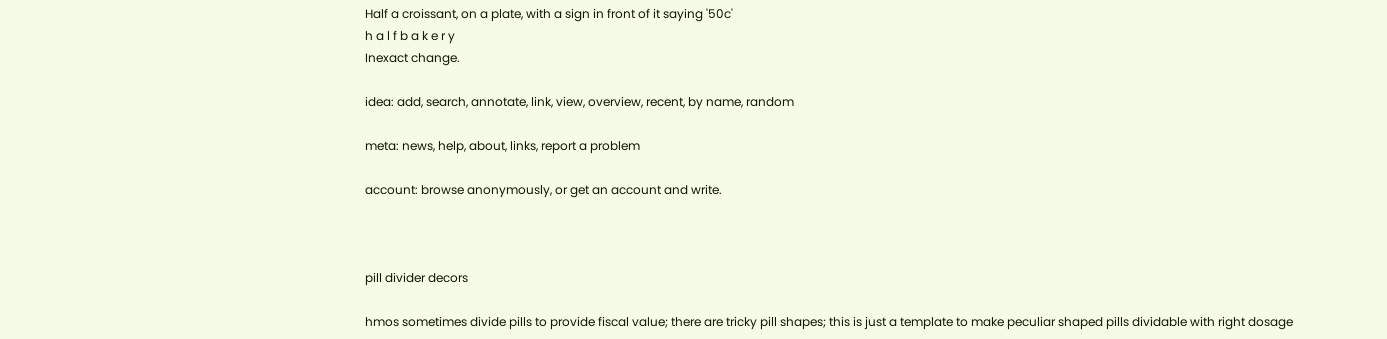Half a croissant, on a plate, with a sign in front of it saying '50c'
h a l f b a k e r y
Inexact change.

idea: add, search, annotate, link, view, overview, recent, by name, random

meta: news, help, about, links, report a problem

account: browse anonymously, or get an account and write.



pill divider decors

hmos sometimes divide pills to provide fiscal value; there are tricky pill shapes; this is just a template to make peculiar shaped pills dividable with right dosage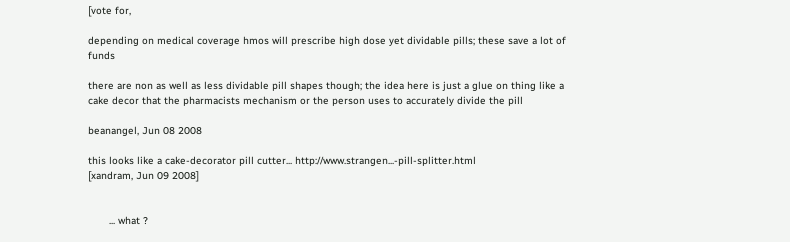[vote for,

depending on medical coverage hmos will prescribe high dose yet dividable pills; these save a lot of funds

there are non as well as less dividable pill shapes though; the idea here is just a glue on thing like a cake decor that the pharmacists mechanism or the person uses to accurately divide the pill

beanangel, Jun 08 2008

this looks like a cake-decorator pill cutter... http://www.strangen...-pill-splitter.html
[xandram, Jun 09 2008]


       ... what ?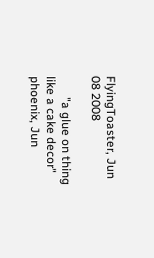FlyingToaster, Jun 08 2008

       "a glue on thing like a cake decor"
phoenix, Jun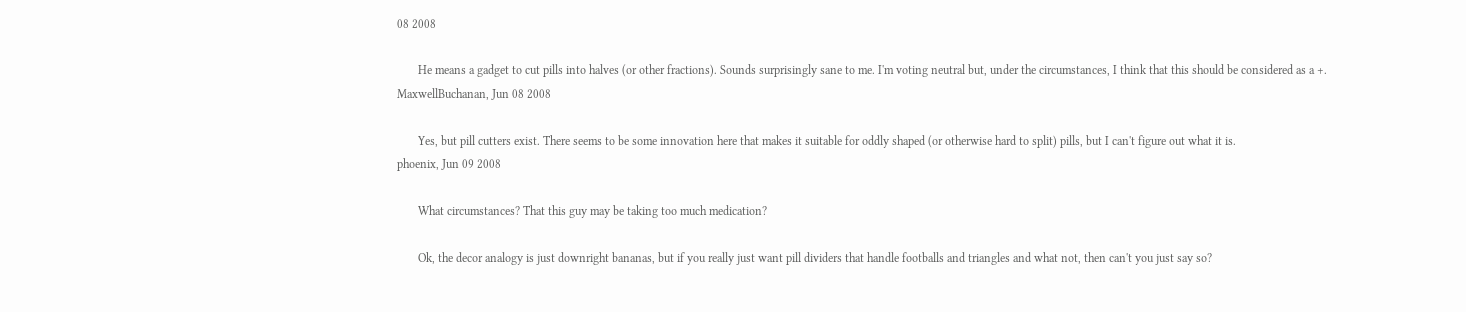08 2008

       He means a gadget to cut pills into halves (or other fractions). Sounds surprisingly sane to me. I'm voting neutral but, under the circumstances, I think that this should be considered as a +.
MaxwellBuchanan, Jun 08 2008

       Yes, but pill cutters exist. There seems to be some innovation here that makes it suitable for oddly shaped (or otherwise hard to split) pills, but I can't figure out what it is.
phoenix, Jun 09 2008

       What circumstances? That this guy may be taking too much medication?

       Ok, the decor analogy is just downright bananas, but if you really just want pill dividers that handle footballs and triangles and what not, then can't you just say so?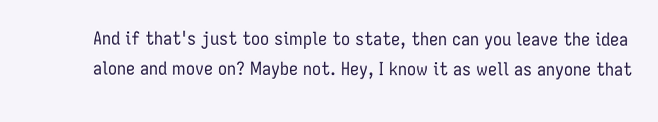And if that's just too simple to state, then can you leave the idea alone and move on? Maybe not. Hey, I know it as well as anyone that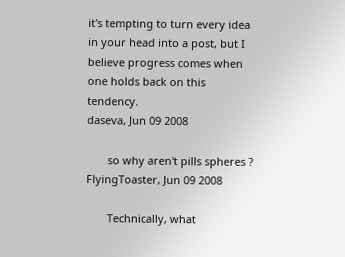it's tempting to turn every idea in your head into a post, but I believe progress comes when one holds back on this tendency.
daseva, Jun 09 2008

       so why aren't pills spheres ?
FlyingToaster, Jun 09 2008

       Technically, what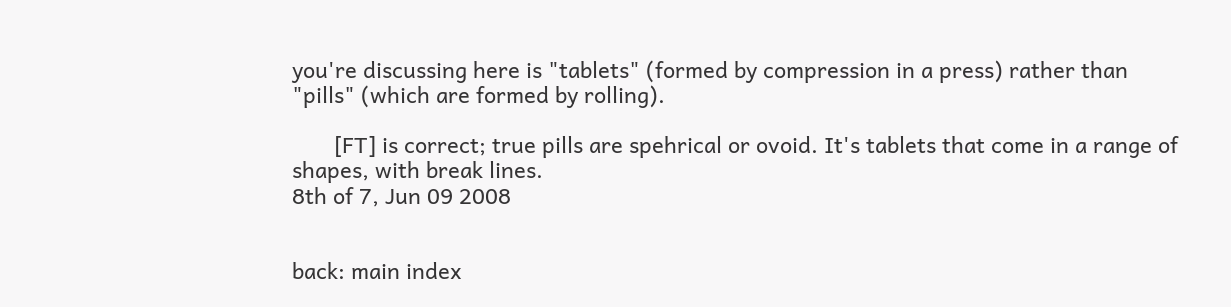you're discussing here is "tablets" (formed by compression in a press) rather than "pills" (which are formed by rolling).

       [FT] is correct; true pills are spehrical or ovoid. It's tablets that come in a range of shapes, with break lines.
8th of 7, Jun 09 2008


back: main index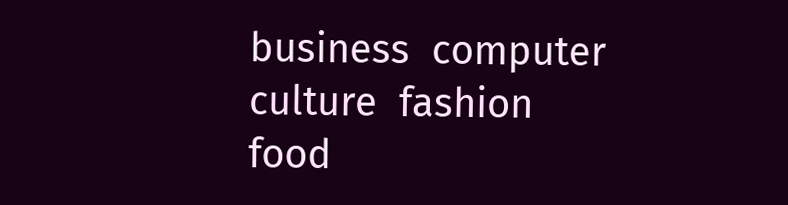business  computer  culture  fashion  food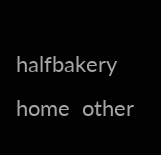halfbakery  home  other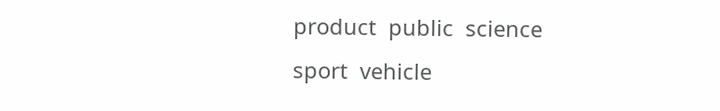product  public  science  sport  vehicle